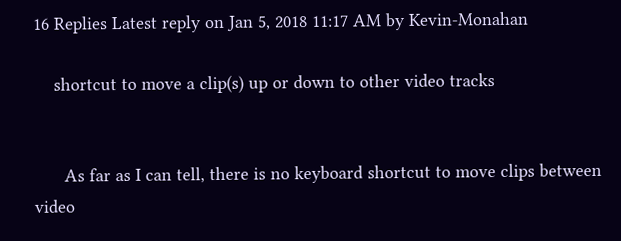16 Replies Latest reply on Jan 5, 2018 11:17 AM by Kevin-Monahan

    shortcut to move a clip(s) up or down to other video tracks


      As far as I can tell, there is no keyboard shortcut to move clips between video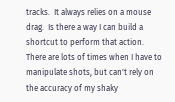tracks.  It always relies on a mouse drag.  Is there a way I can build a shortcut to perform that action.  There are lots of times when I have to manipulate shots, but can't rely on the accuracy of my shaky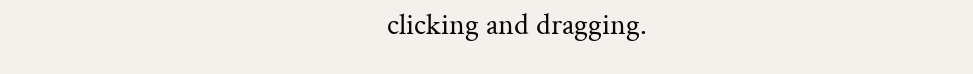clicking and dragging.